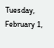Tuesday, February 1,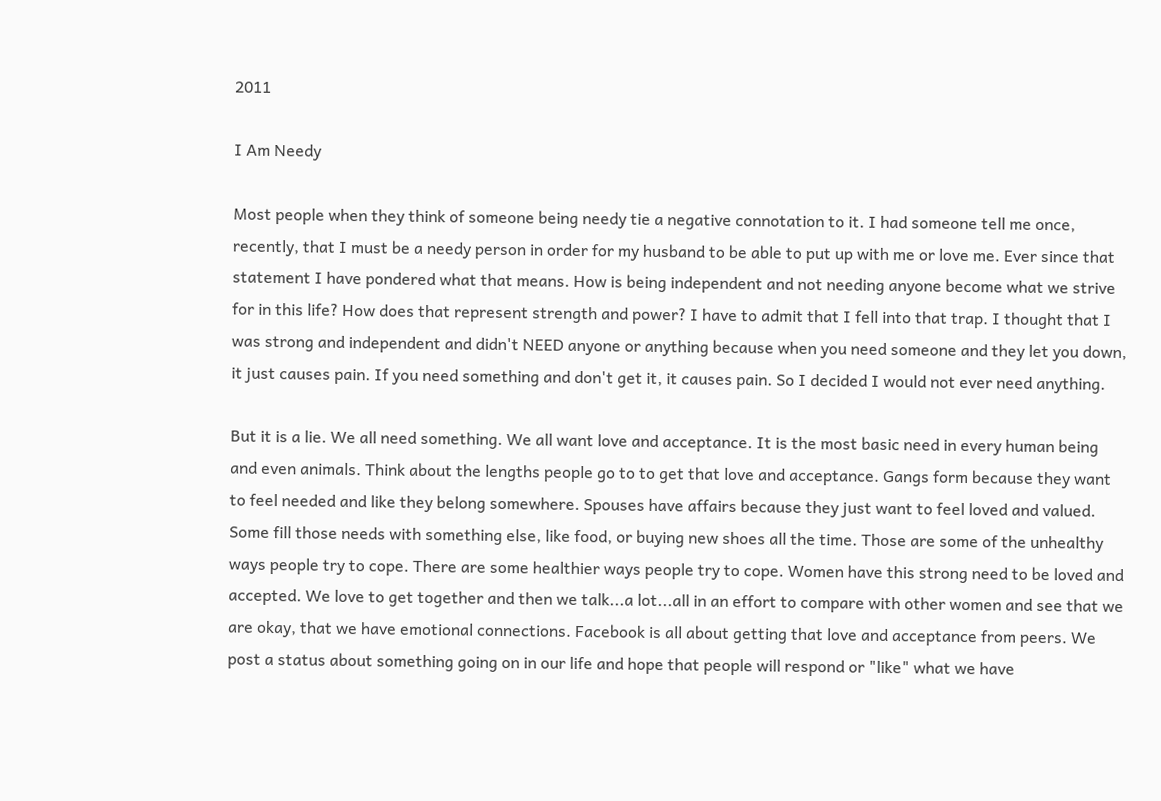2011

I Am Needy

Most people when they think of someone being needy tie a negative connotation to it. I had someone tell me once, recently, that I must be a needy person in order for my husband to be able to put up with me or love me. Ever since that statement I have pondered what that means. How is being independent and not needing anyone become what we strive for in this life? How does that represent strength and power? I have to admit that I fell into that trap. I thought that I was strong and independent and didn't NEED anyone or anything because when you need someone and they let you down, it just causes pain. If you need something and don't get it, it causes pain. So I decided I would not ever need anything.

But it is a lie. We all need something. We all want love and acceptance. It is the most basic need in every human being and even animals. Think about the lengths people go to to get that love and acceptance. Gangs form because they want to feel needed and like they belong somewhere. Spouses have affairs because they just want to feel loved and valued. Some fill those needs with something else, like food, or buying new shoes all the time. Those are some of the unhealthy ways people try to cope. There are some healthier ways people try to cope. Women have this strong need to be loved and accepted. We love to get together and then we talk...a lot...all in an effort to compare with other women and see that we are okay, that we have emotional connections. Facebook is all about getting that love and acceptance from peers. We post a status about something going on in our life and hope that people will respond or "like" what we have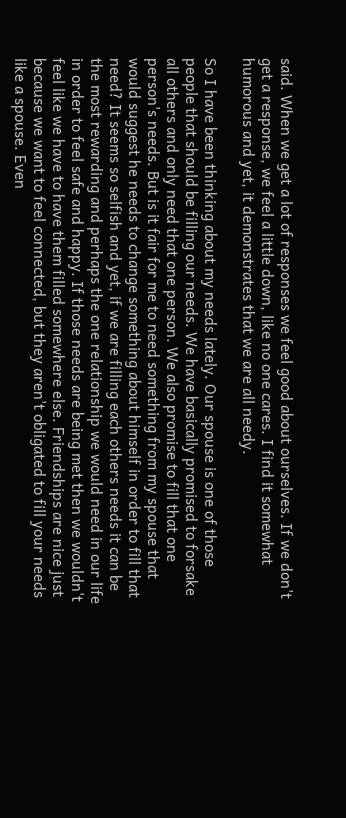said. When we get a lot of responses we feel good about ourselves. If we don't get a response, we feel a little down, like no one cares. I find it somewhat humorous and yet, it demonstrates that we are all needy.

So I have been thinking about my needs lately. Our spouse is one of those people that should be filling our needs. We have basically promised to forsake all others and only need that one person. We also promise to fill that one person's needs. But is it fair for me to need something from my spouse that would suggest he needs to change something about himself in order to fill that need? It seems so selfish and yet, if we are filling each others needs it can be the most rewarding and perhaps the one relationship we would need in our life in order to feel safe and happy. If those needs are being met then we wouldn't feel like we have to have them filled somewhere else. Friendships are nice just because we want to feel connected, but they aren't obligated to fill your needs like a spouse. Even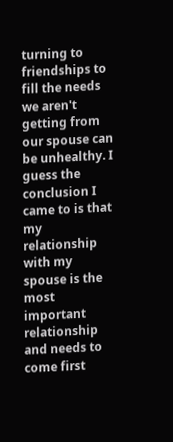turning to friendships to fill the needs we aren't getting from our spouse can be unhealthy. I guess the conclusion I came to is that my relationship with my spouse is the most important relationship and needs to come first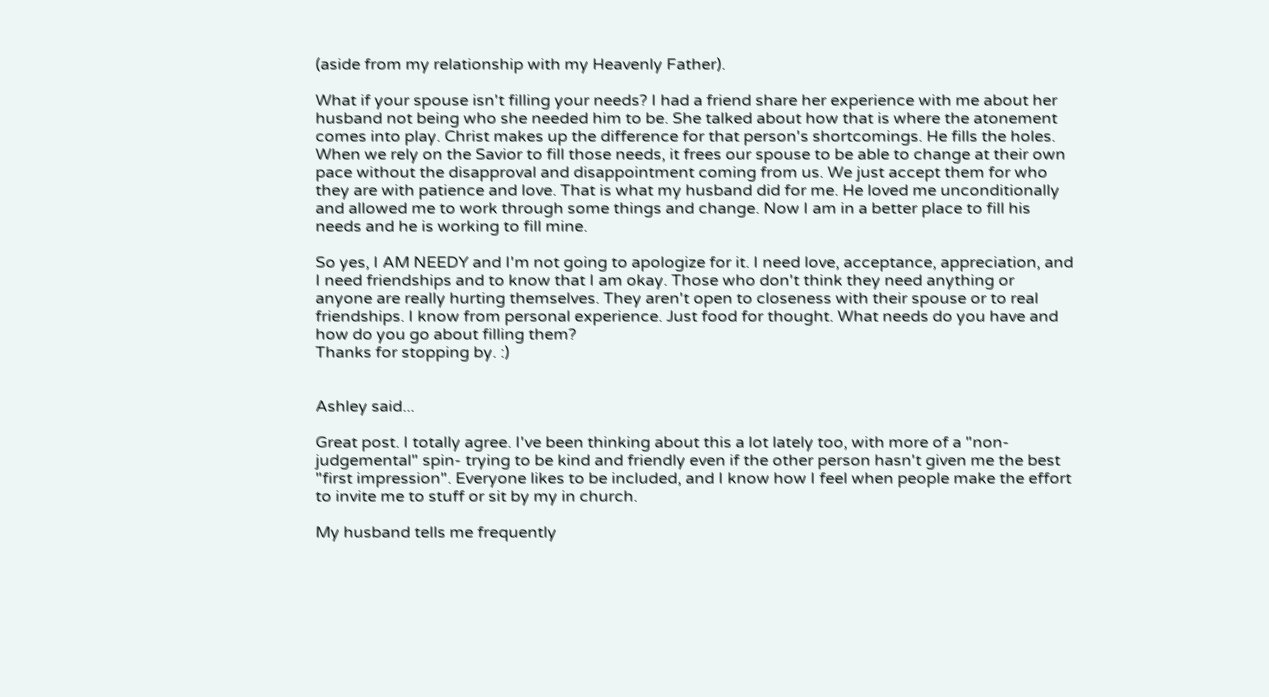(aside from my relationship with my Heavenly Father).

What if your spouse isn't filling your needs? I had a friend share her experience with me about her husband not being who she needed him to be. She talked about how that is where the atonement comes into play. Christ makes up the difference for that person's shortcomings. He fills the holes. When we rely on the Savior to fill those needs, it frees our spouse to be able to change at their own pace without the disapproval and disappointment coming from us. We just accept them for who they are with patience and love. That is what my husband did for me. He loved me unconditionally and allowed me to work through some things and change. Now I am in a better place to fill his needs and he is working to fill mine.

So yes, I AM NEEDY and I'm not going to apologize for it. I need love, acceptance, appreciation, and I need friendships and to know that I am okay. Those who don't think they need anything or anyone are really hurting themselves. They aren't open to closeness with their spouse or to real friendships. I know from personal experience. Just food for thought. What needs do you have and how do you go about filling them?
Thanks for stopping by. :)


Ashley said...

Great post. I totally agree. I've been thinking about this a lot lately too, with more of a "non-judgemental" spin- trying to be kind and friendly even if the other person hasn't given me the best "first impression". Everyone likes to be included, and I know how I feel when people make the effort to invite me to stuff or sit by my in church.

My husband tells me frequently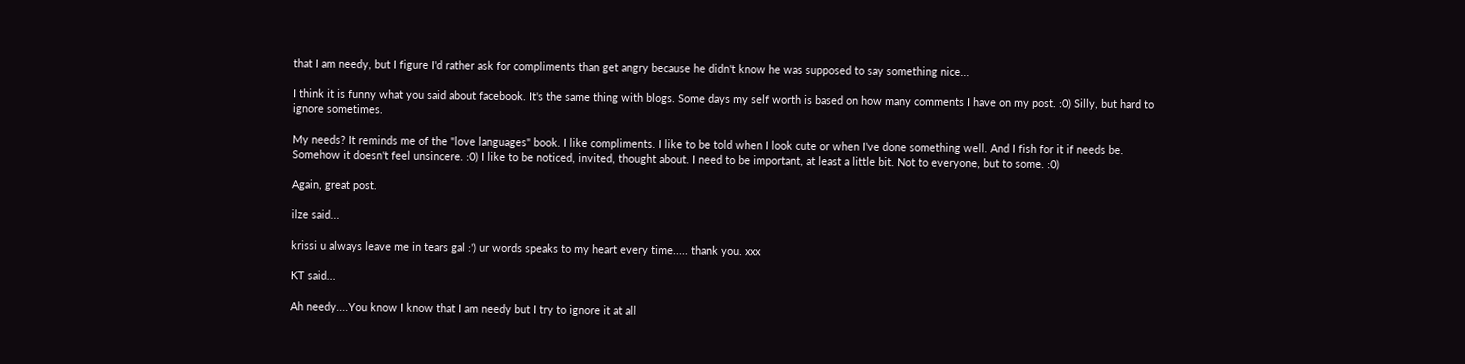that I am needy, but I figure I'd rather ask for compliments than get angry because he didn't know he was supposed to say something nice...

I think it is funny what you said about facebook. It's the same thing with blogs. Some days my self worth is based on how many comments I have on my post. :0) Silly, but hard to ignore sometimes.

My needs? It reminds me of the "love languages" book. I like compliments. I like to be told when I look cute or when I've done something well. And I fish for it if needs be. Somehow it doesn't feel unsincere. :0) I like to be noticed, invited, thought about. I need to be important, at least a little bit. Not to everyone, but to some. :0)

Again, great post.

ilze said...

krissi u always leave me in tears gal :') ur words speaks to my heart every time..... thank you. xxx

KT said...

Ah needy....You know I know that I am needy but I try to ignore it at all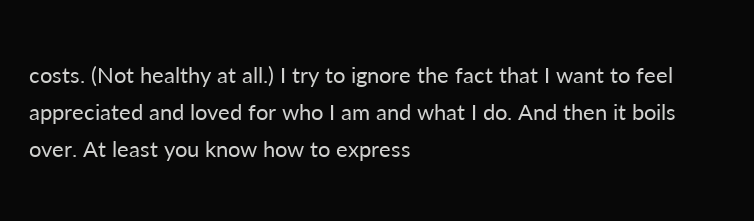costs. (Not healthy at all.) I try to ignore the fact that I want to feel appreciated and loved for who I am and what I do. And then it boils over. At least you know how to express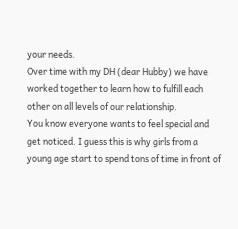your needs.
Over time with my DH (dear Hubby) we have worked together to learn how to fulfill each other on all levels of our relationship.
You know everyone wants to feel special and get noticed. I guess this is why girls from a young age start to spend tons of time in front of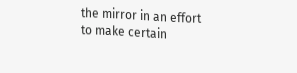the mirror in an effort to make certain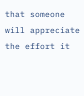that someone will appreciate the effort it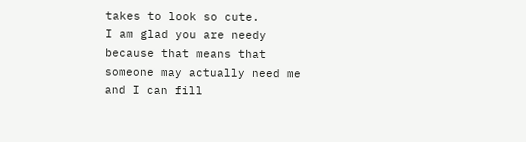takes to look so cute.
I am glad you are needy because that means that someone may actually need me and I can fill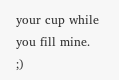your cup while you fill mine. ;)